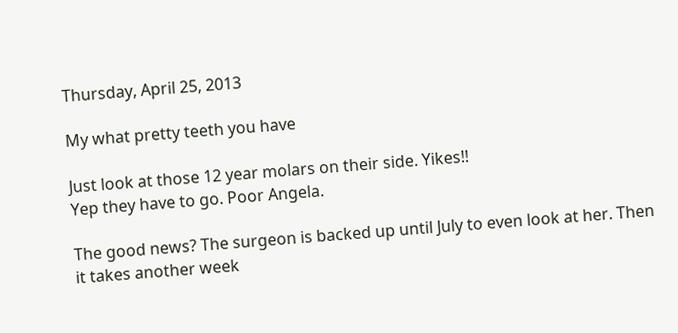Thursday, April 25, 2013

My what pretty teeth you have

Just look at those 12 year molars on their side. Yikes!!
Yep they have to go. Poor Angela.

The good news? The surgeon is backed up until July to even look at her. Then it takes another week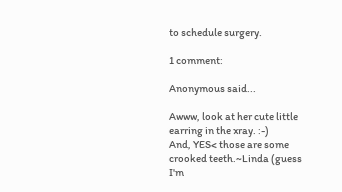to schedule surgery.

1 comment:

Anonymous said...

Awww, look at her cute little earring in the xray. :-)
And, YES< those are some crooked teeth.~Linda (guess I'm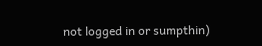not logged in or sumpthin)